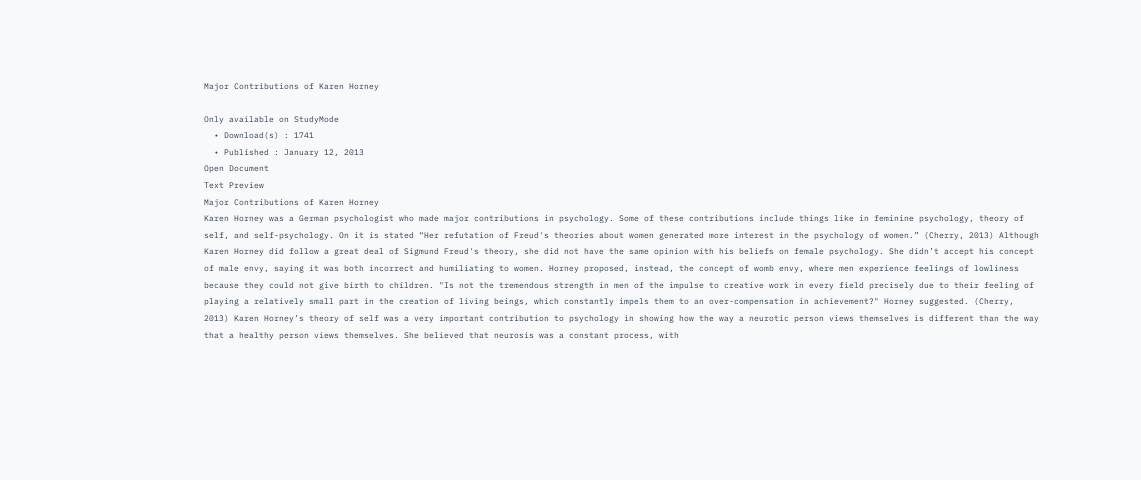Major Contributions of Karen Horney

Only available on StudyMode
  • Download(s) : 1741
  • Published : January 12, 2013
Open Document
Text Preview
Major Contributions of Karen Horney
Karen Horney was a German psychologist who made major contributions in psychology. Some of these contributions include things like in feminine psychology, theory of self, and self-psychology. On it is stated “Her refutation of Freud's theories about women generated more interest in the psychology of women.” (Cherry, 2013) Although Karen Horney did follow a great deal of Sigmund Freud's theory, she did not have the same opinion with his beliefs on female psychology. She didn’t accept his concept of male envy, saying it was both incorrect and humiliating to women. Horney proposed, instead, the concept of womb envy, where men experience feelings of lowliness because they could not give birth to children. "Is not the tremendous strength in men of the impulse to creative work in every field precisely due to their feeling of playing a relatively small part in the creation of living beings, which constantly impels them to an over-compensation in achievement?" Horney suggested. (Cherry, 2013) Karen Horney’s theory of self was a very important contribution to psychology in showing how the way a neurotic person views themselves is different than the way that a healthy person views themselves. She believed that neurosis was a constant process, with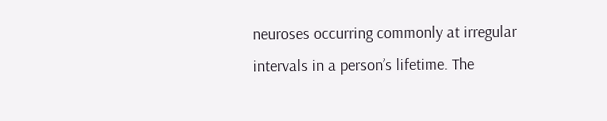neuroses occurring commonly at irregular intervals in a person’s lifetime. The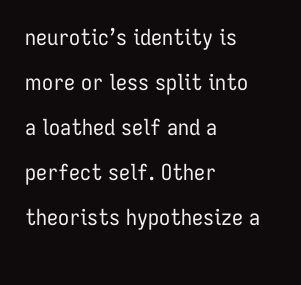neurotic’s identity is more or less split into a loathed self and a perfect self. Other theorists hypothesize a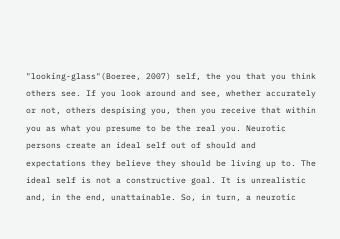"looking-glass"(Boeree, 2007) self, the you that you think others see. If you look around and see, whether accurately or not, others despising you, then you receive that within you as what you presume to be the real you. Neurotic persons create an ideal self out of should and expectations they believe they should be living up to. The ideal self is not a constructive goal. It is unrealistic and, in the end, unattainable. So, in turn, a neurotic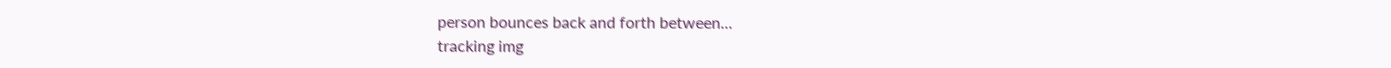person bounces back and forth between...
tracking img